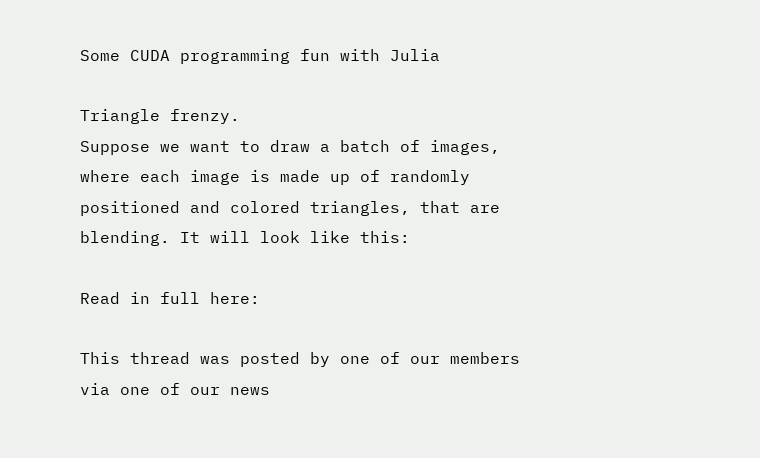Some CUDA programming fun with Julia

Triangle frenzy.
Suppose we want to draw a batch of images, where each image is made up of randomly positioned and colored triangles, that are blending. It will look like this:

Read in full here:

This thread was posted by one of our members via one of our news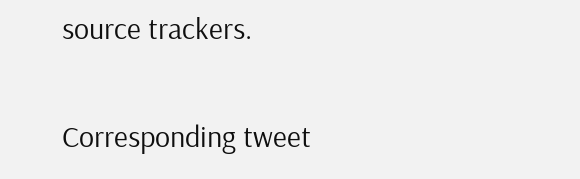source trackers.

Corresponding tweet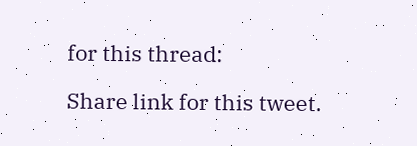for this thread:

Share link for this tweet.